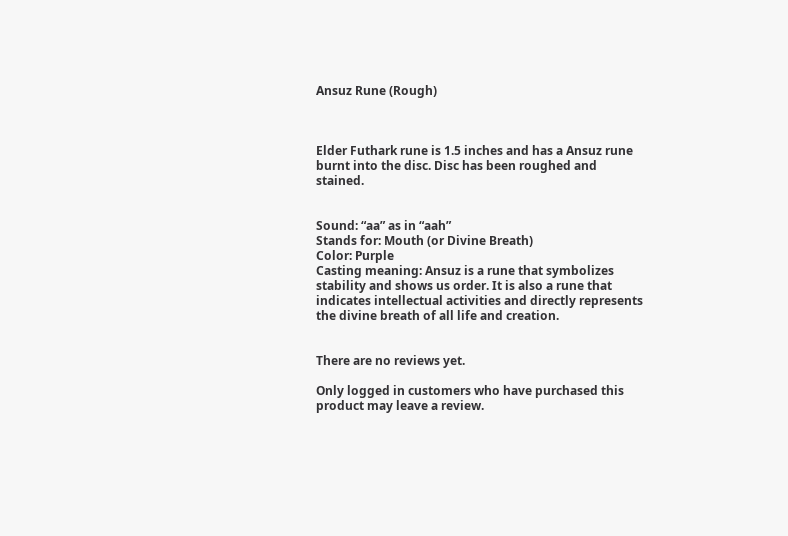Ansuz Rune (Rough)



Elder Futhark rune is 1.5 inches and has a Ansuz rune burnt into the disc. Disc has been roughed and stained.


Sound: “aa” as in “aah”
Stands for: Mouth (or Divine Breath)
Color: Purple
Casting meaning: Ansuz is a rune that symbolizes stability and shows us order. It is also a rune that indicates intellectual activities and directly represents the divine breath of all life and creation.


There are no reviews yet.

Only logged in customers who have purchased this product may leave a review.